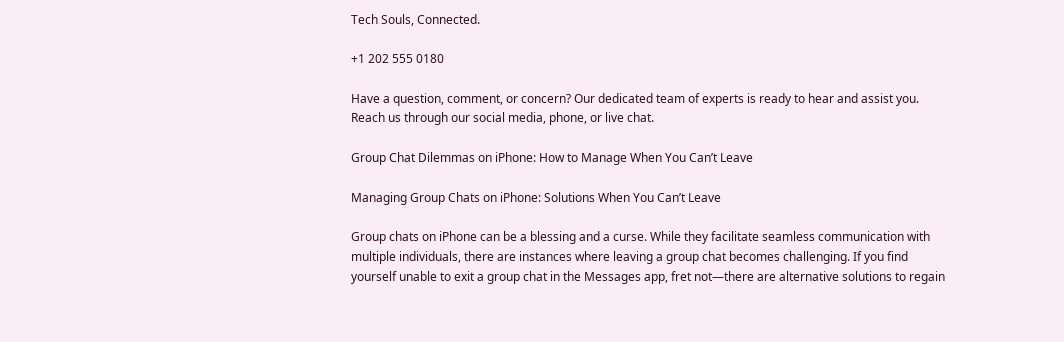Tech Souls, Connected.

+1 202 555 0180

Have a question, comment, or concern? Our dedicated team of experts is ready to hear and assist you. Reach us through our social media, phone, or live chat.

Group Chat Dilemmas on iPhone: How to Manage When You Can’t Leave

Managing Group Chats on iPhone: Solutions When You Can’t Leave

Group chats on iPhone can be a blessing and a curse. While they facilitate seamless communication with multiple individuals, there are instances where leaving a group chat becomes challenging. If you find yourself unable to exit a group chat in the Messages app, fret not—there are alternative solutions to regain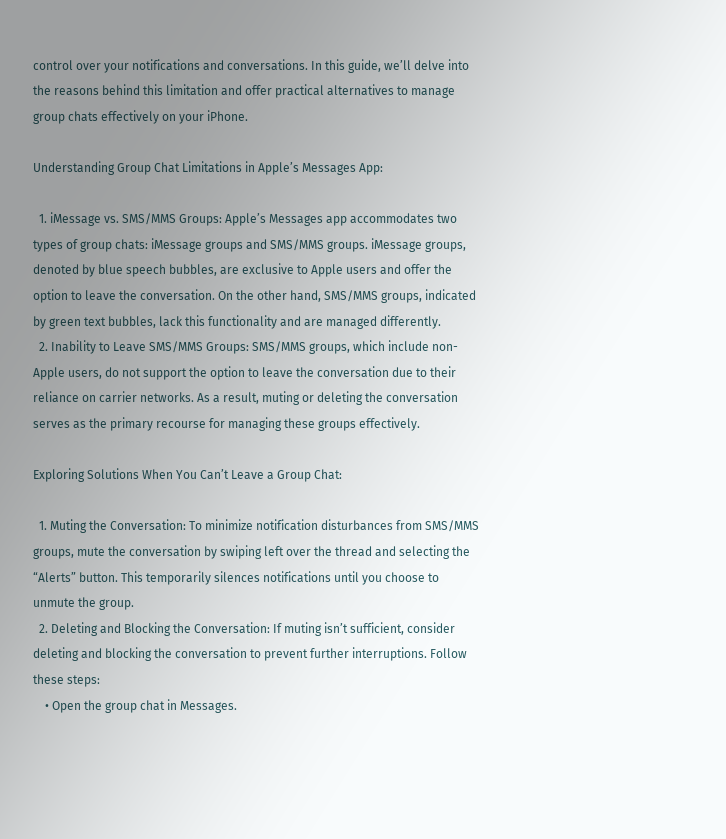control over your notifications and conversations. In this guide, we’ll delve into the reasons behind this limitation and offer practical alternatives to manage group chats effectively on your iPhone.

Understanding Group Chat Limitations in Apple’s Messages App:

  1. iMessage vs. SMS/MMS Groups: Apple’s Messages app accommodates two types of group chats: iMessage groups and SMS/MMS groups. iMessage groups, denoted by blue speech bubbles, are exclusive to Apple users and offer the option to leave the conversation. On the other hand, SMS/MMS groups, indicated by green text bubbles, lack this functionality and are managed differently.
  2. Inability to Leave SMS/MMS Groups: SMS/MMS groups, which include non-Apple users, do not support the option to leave the conversation due to their reliance on carrier networks. As a result, muting or deleting the conversation serves as the primary recourse for managing these groups effectively.

Exploring Solutions When You Can’t Leave a Group Chat:

  1. Muting the Conversation: To minimize notification disturbances from SMS/MMS groups, mute the conversation by swiping left over the thread and selecting the “Alerts” button. This temporarily silences notifications until you choose to unmute the group.
  2. Deleting and Blocking the Conversation: If muting isn’t sufficient, consider deleting and blocking the conversation to prevent further interruptions. Follow these steps:
    • Open the group chat in Messages.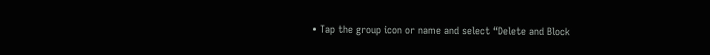• Tap the group icon or name and select “Delete and Block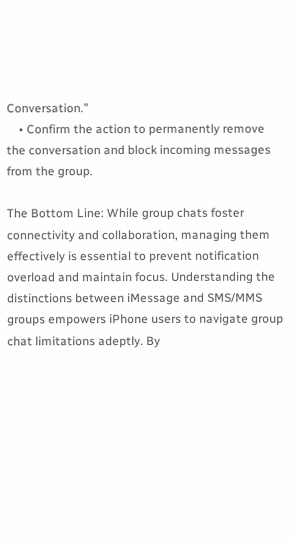Conversation.”
    • Confirm the action to permanently remove the conversation and block incoming messages from the group.

The Bottom Line: While group chats foster connectivity and collaboration, managing them effectively is essential to prevent notification overload and maintain focus. Understanding the distinctions between iMessage and SMS/MMS groups empowers iPhone users to navigate group chat limitations adeptly. By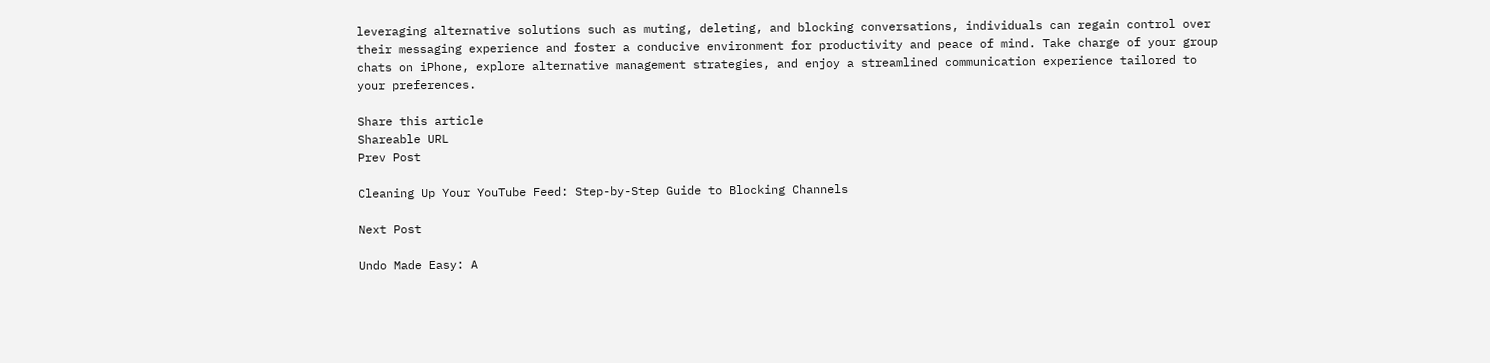leveraging alternative solutions such as muting, deleting, and blocking conversations, individuals can regain control over their messaging experience and foster a conducive environment for productivity and peace of mind. Take charge of your group chats on iPhone, explore alternative management strategies, and enjoy a streamlined communication experience tailored to your preferences.

Share this article
Shareable URL
Prev Post

Cleaning Up Your YouTube Feed: Step-by-Step Guide to Blocking Channels

Next Post

Undo Made Easy: A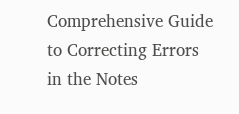Comprehensive Guide to Correcting Errors in the Notes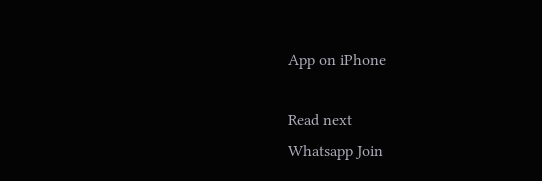App on iPhone

Read next
Whatsapp Join